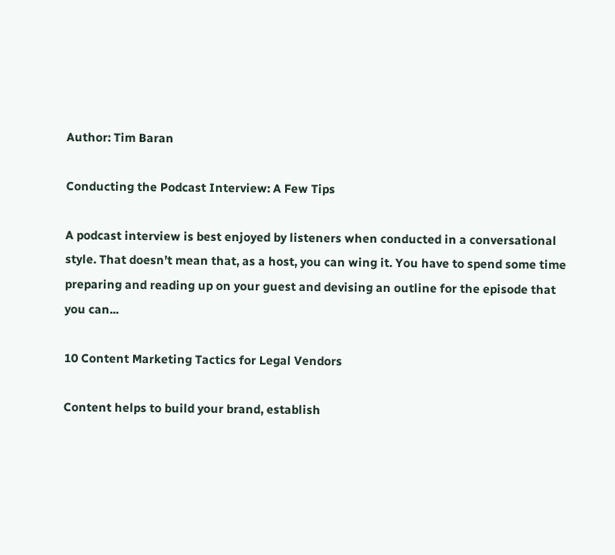Author: Tim Baran

Conducting the Podcast Interview: A Few Tips

A podcast interview is best enjoyed by listeners when conducted in a conversational style. That doesn’t mean that, as a host, you can wing it. You have to spend some time preparing and reading up on your guest and devising an outline for the episode that you can...

10 Content Marketing Tactics for Legal Vendors

Content helps to build your brand, establish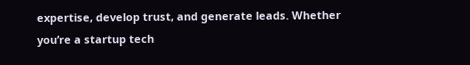expertise, develop trust, and generate leads. Whether you’re a startup tech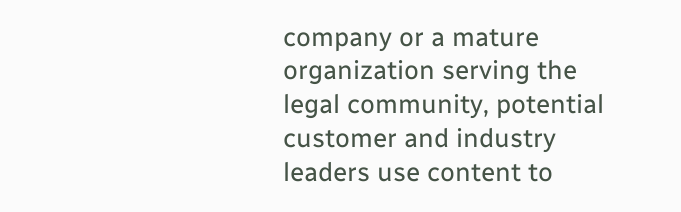company or a mature organization serving the legal community, potential customer and industry leaders use content to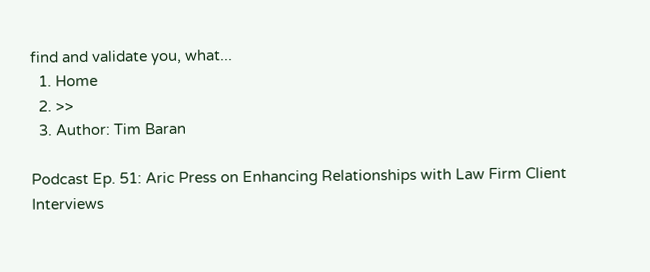find and validate you, what...
  1. Home
  2. >>
  3. Author: Tim Baran

Podcast Ep. 51: Aric Press on Enhancing Relationships with Law Firm Client Interviews